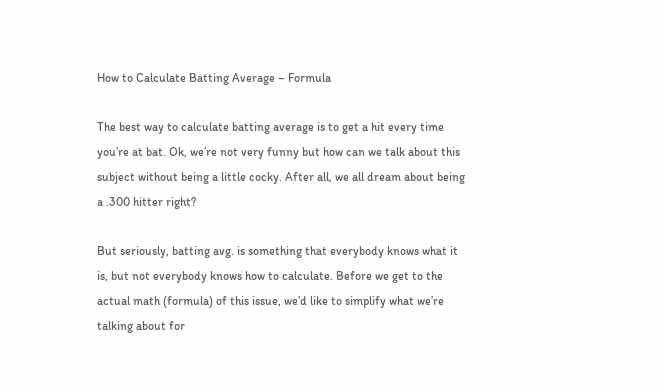How to Calculate Batting Average – Formula

The best way to calculate batting average is to get a hit every time you’re at bat. Ok, we’re not very funny but how can we talk about this subject without being a little cocky. After all, we all dream about being a .300 hitter right?

But seriously, batting avg. is something that everybody knows what it is, but not everybody knows how to calculate. Before we get to the actual math (formula) of this issue, we’d like to simplify what we’re talking about for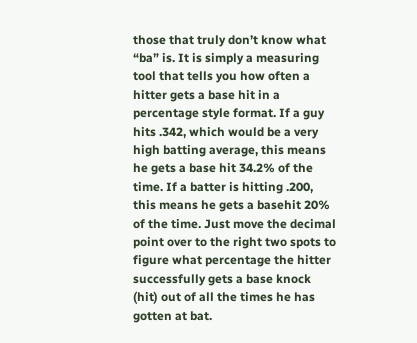those that truly don’t know what “ba” is. It is simply a measuring tool that tells you how often a hitter gets a base hit in a percentage style format. If a guy hits .342, which would be a very high batting average, this means he gets a base hit 34.2% of the time. If a batter is hitting .200, this means he gets a basehit 20% of the time. Just move the decimal point over to the right two spots to figure what percentage the hitter successfully gets a base knock (hit) out of all the times he has gotten at bat.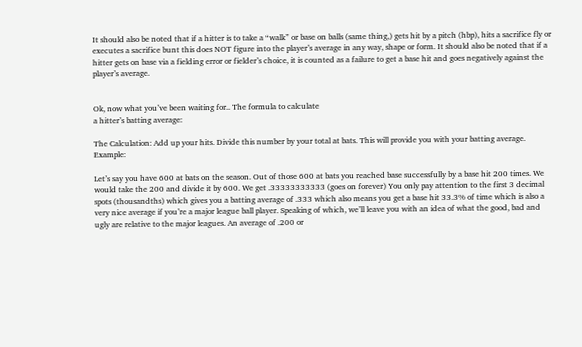It should also be noted that if a hitter is to take a “walk” or base on balls (same thing,) gets hit by a pitch (hbp), hits a sacrifice fly or executes a sacrifice bunt this does NOT figure into the player’s average in any way, shape or form. It should also be noted that if a hitter gets on base via a fielding error or fielder’s choice, it is counted as a failure to get a base hit and goes negatively against the player’s average.


Ok, now what you’ve been waiting for.. The formula to calculate
a hitter’s batting average:

The Calculation: Add up your hits. Divide this number by your total at bats. This will provide you with your batting average. Example:

Let’s say you have 600 at bats on the season. Out of those 600 at bats you reached base successfully by a base hit 200 times. We would take the 200 and divide it by 600. We get .33333333333 (goes on forever) You only pay attention to the first 3 decimal spots (thousandths) which gives you a batting average of .333 which also means you get a base hit 33.3% of time which is also a very nice average if you’re a major league ball player. Speaking of which, we’ll leave you with an idea of what the good, bad and ugly are relative to the major leagues. An average of .200 or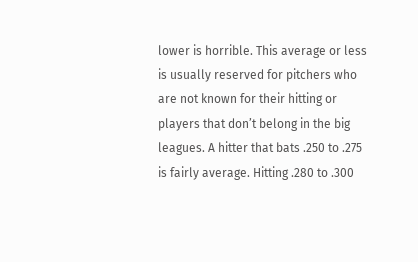lower is horrible. This average or less is usually reserved for pitchers who are not known for their hitting or players that don’t belong in the big leagues. A hitter that bats .250 to .275 is fairly average. Hitting .280 to .300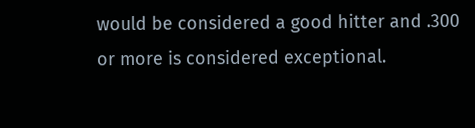would be considered a good hitter and .300 or more is considered exceptional.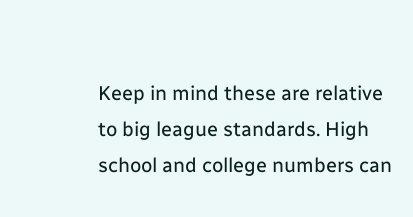Keep in mind these are relative to big league standards. High school and college numbers can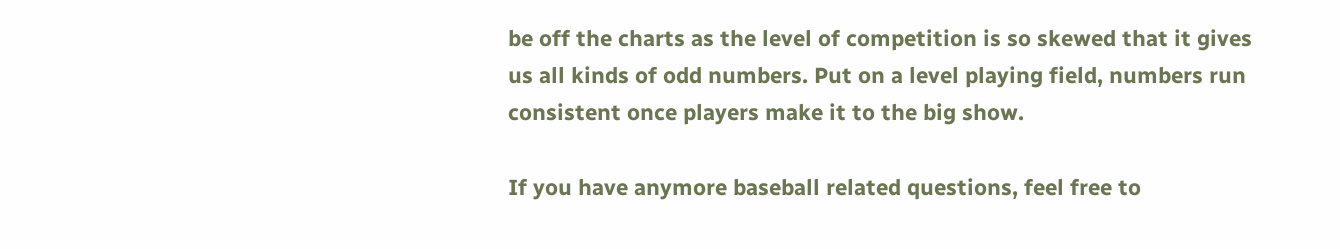be off the charts as the level of competition is so skewed that it gives us all kinds of odd numbers. Put on a level playing field, numbers run consistent once players make it to the big show.

If you have anymore baseball related questions, feel free to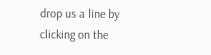drop us a line by clicking on the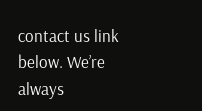contact us link below. We’re always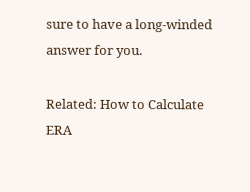sure to have a long-winded answer for you.

Related: How to Calculate ERA